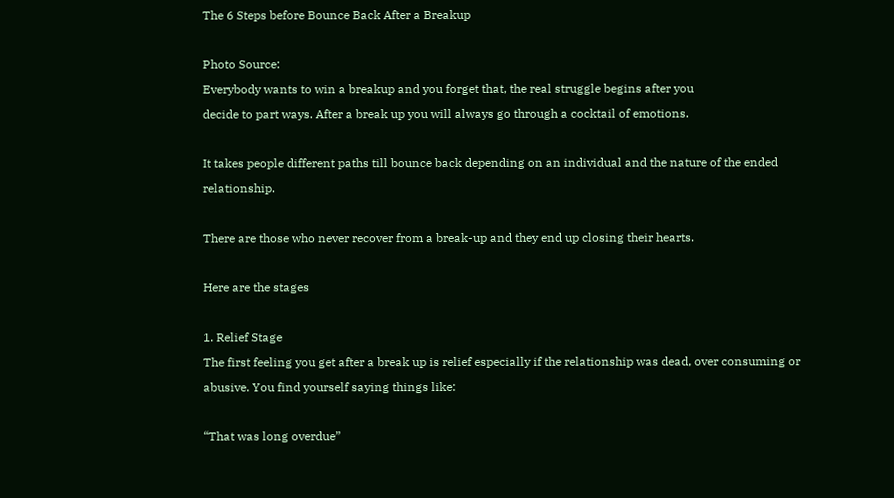The 6 Steps before Bounce Back After a Breakup

Photo Source:
Everybody wants to win a breakup and you forget that, the real struggle begins after you
decide to part ways. After a break up you will always go through a cocktail of emotions.

It takes people different paths till bounce back depending on an individual and the nature of the ended relationship.

There are those who never recover from a break-up and they end up closing their hearts.

Here are the stages

1. Relief Stage
The first feeling you get after a break up is relief especially if the relationship was dead, over consuming or abusive. You find yourself saying things like:

“That was long overdue”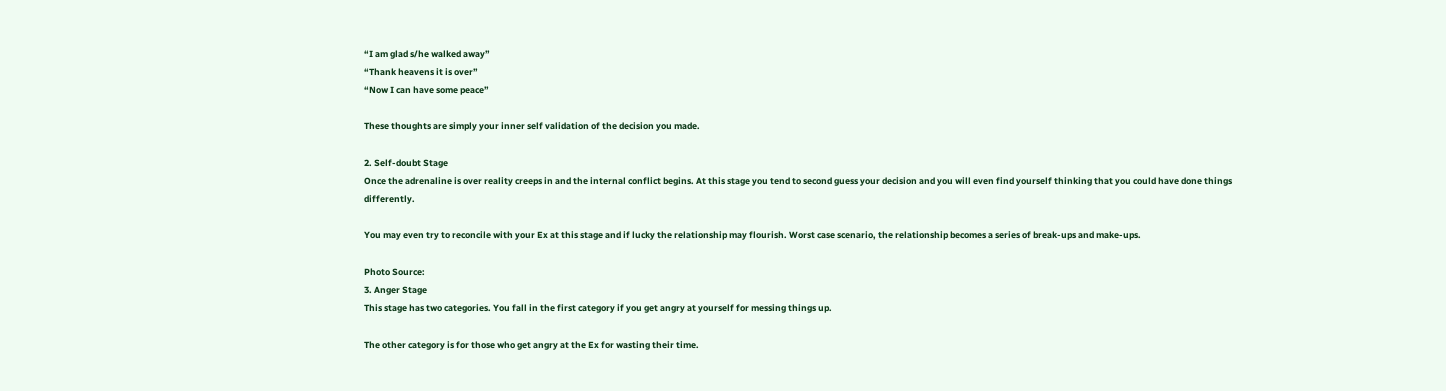“I am glad s/he walked away”
“Thank heavens it is over”
“Now I can have some peace”

These thoughts are simply your inner self validation of the decision you made.

2. Self-doubt Stage
Once the adrenaline is over reality creeps in and the internal conflict begins. At this stage you tend to second guess your decision and you will even find yourself thinking that you could have done things differently.

You may even try to reconcile with your Ex at this stage and if lucky the relationship may flourish. Worst case scenario, the relationship becomes a series of break-ups and make-ups.

Photo Source:
3. Anger Stage
This stage has two categories. You fall in the first category if you get angry at yourself for messing things up.

The other category is for those who get angry at the Ex for wasting their time.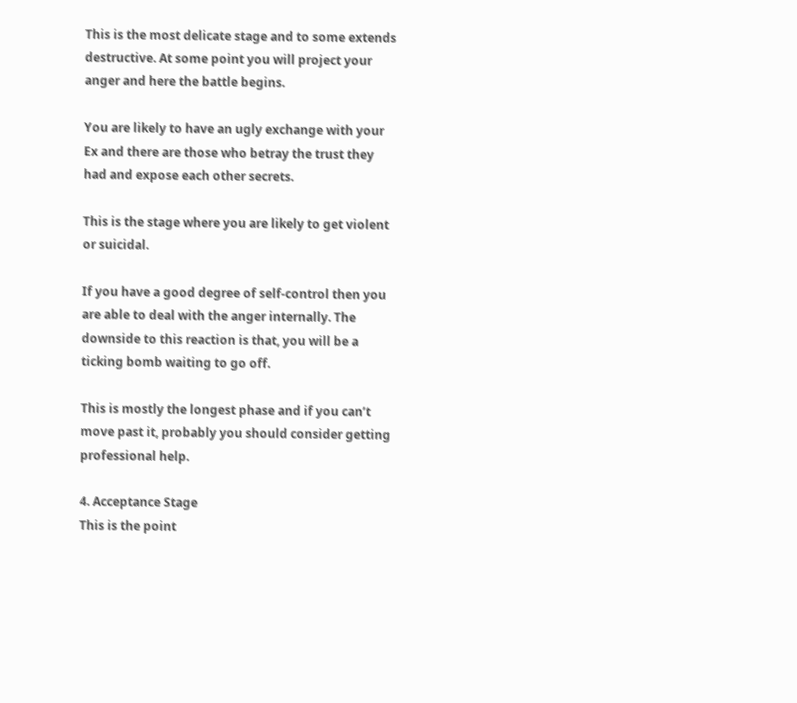This is the most delicate stage and to some extends destructive. At some point you will project your anger and here the battle begins.

You are likely to have an ugly exchange with your Ex and there are those who betray the trust they had and expose each other secrets.

This is the stage where you are likely to get violent or suicidal.

If you have a good degree of self-control then you are able to deal with the anger internally. The downside to this reaction is that, you will be a ticking bomb waiting to go off.

This is mostly the longest phase and if you can’t move past it, probably you should consider getting professional help.

4. Acceptance Stage
This is the point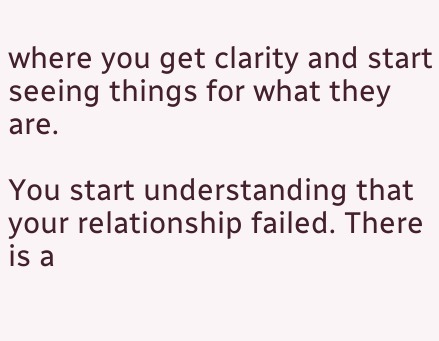where you get clarity and start seeing things for what they are.

You start understanding that your relationship failed. There is a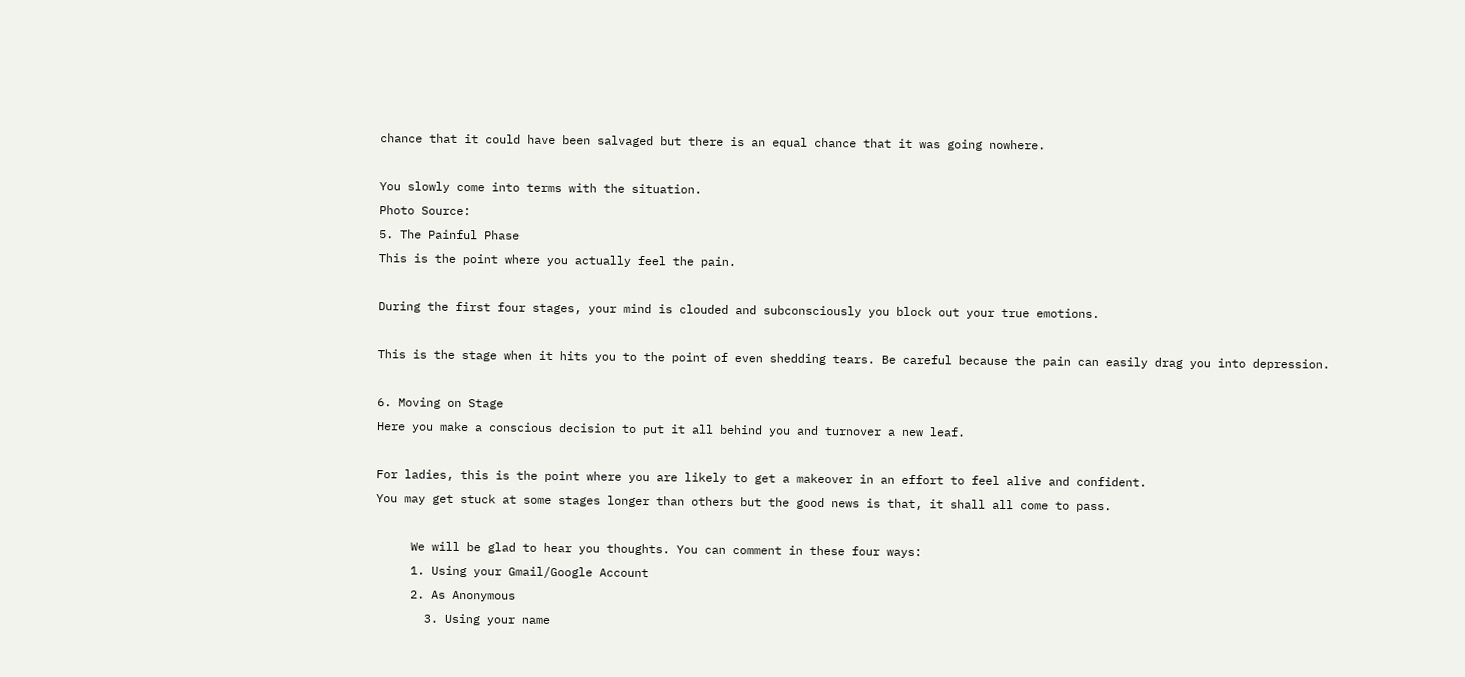chance that it could have been salvaged but there is an equal chance that it was going nowhere.

You slowly come into terms with the situation.
Photo Source:
5. The Painful Phase
This is the point where you actually feel the pain.

During the first four stages, your mind is clouded and subconsciously you block out your true emotions.

This is the stage when it hits you to the point of even shedding tears. Be careful because the pain can easily drag you into depression.

6. Moving on Stage
Here you make a conscious decision to put it all behind you and turnover a new leaf.

For ladies, this is the point where you are likely to get a makeover in an effort to feel alive and confident.
You may get stuck at some stages longer than others but the good news is that, it shall all come to pass.

     We will be glad to hear you thoughts. You can comment in these four ways:
     1. Using your Gmail/Google Account
     2. As Anonymous
       3. Using your name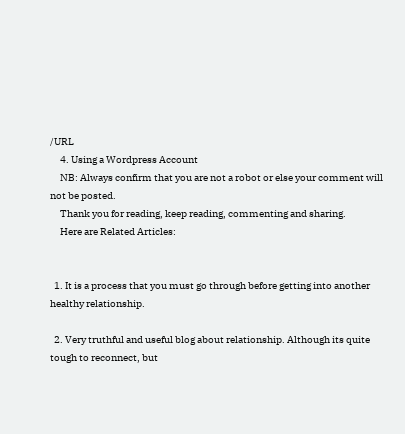/URL
     4. Using a Wordpress Account
     NB: Always confirm that you are not a robot or else your comment will not be posted.
     Thank you for reading, keep reading, commenting and sharing.
     Here are Related Articles:


  1. It is a process that you must go through before getting into another healthy relationship.

  2. Very truthful and useful blog about relationship. Although its quite tough to reconnect, but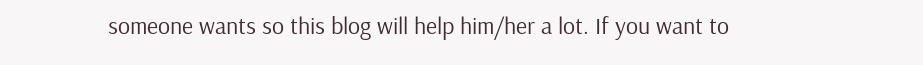someone wants so this blog will help him/her a lot. If you want to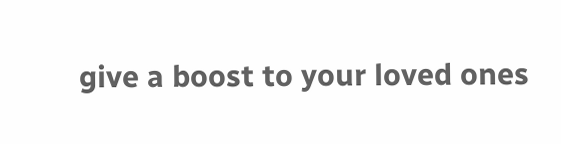give a boost to your loved ones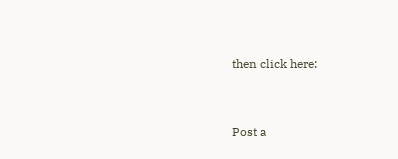then click here:


Post a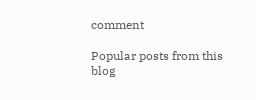comment

Popular posts from this blog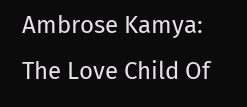Ambrose Kamya: The Love Child Of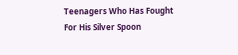Teenagers Who Has Fought For His Silver Spoon